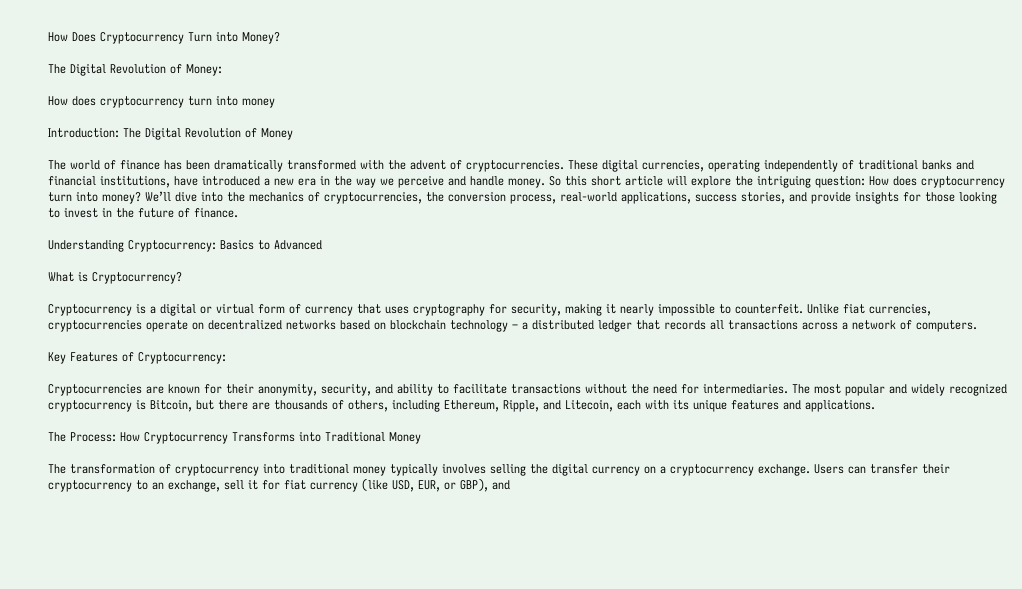How Does Cryptocurrency Turn into Money?

The Digital Revolution of Money:

How does cryptocurrency turn into money

Introduction: The Digital Revolution of Money

The world of finance has been dramatically transformed with the advent of cryptocurrencies. These digital currencies, operating independently of traditional banks and financial institutions, have introduced a new era in the way we perceive and handle money. So this short article will explore the intriguing question: How does cryptocurrency turn into money? We’ll dive into the mechanics of cryptocurrencies, the conversion process, real-world applications, success stories, and provide insights for those looking to invest in the future of finance.

Understanding Cryptocurrency: Basics to Advanced

What is Cryptocurrency?

Cryptocurrency is a digital or virtual form of currency that uses cryptography for security, making it nearly impossible to counterfeit. Unlike fiat currencies, cryptocurrencies operate on decentralized networks based on blockchain technology – a distributed ledger that records all transactions across a network of computers.

Key Features of Cryptocurrency:

Cryptocurrencies are known for their anonymity, security, and ability to facilitate transactions without the need for intermediaries. The most popular and widely recognized cryptocurrency is Bitcoin, but there are thousands of others, including Ethereum, Ripple, and Litecoin, each with its unique features and applications.

The Process: How Cryptocurrency Transforms into Traditional Money

The transformation of cryptocurrency into traditional money typically involves selling the digital currency on a cryptocurrency exchange. Users can transfer their cryptocurrency to an exchange, sell it for fiat currency (like USD, EUR, or GBP), and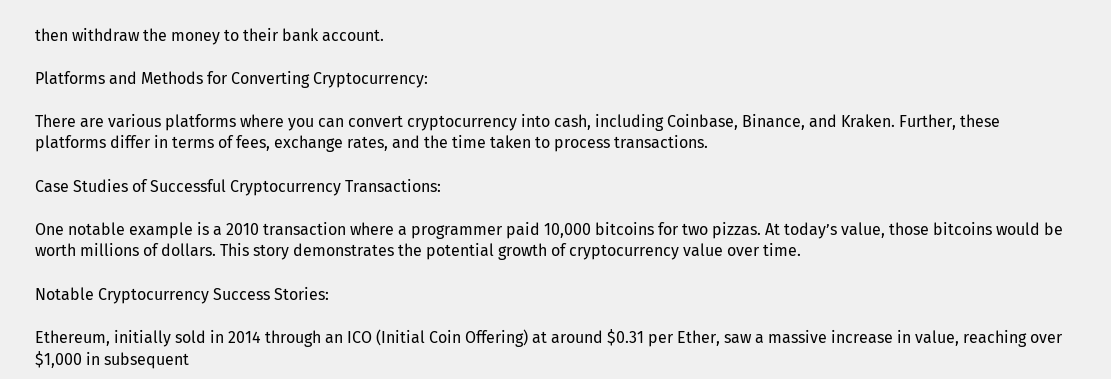then withdraw the money to their bank account.

Platforms and Methods for Converting Cryptocurrency:

There are various platforms where you can convert cryptocurrency into cash, including Coinbase, Binance, and Kraken. Further, these platforms differ in terms of fees, exchange rates, and the time taken to process transactions.

Case Studies of Successful Cryptocurrency Transactions:

One notable example is a 2010 transaction where a programmer paid 10,000 bitcoins for two pizzas. At today’s value, those bitcoins would be worth millions of dollars. This story demonstrates the potential growth of cryptocurrency value over time.

Notable Cryptocurrency Success Stories:

Ethereum, initially sold in 2014 through an ICO (Initial Coin Offering) at around $0.31 per Ether, saw a massive increase in value, reaching over $1,000 in subsequent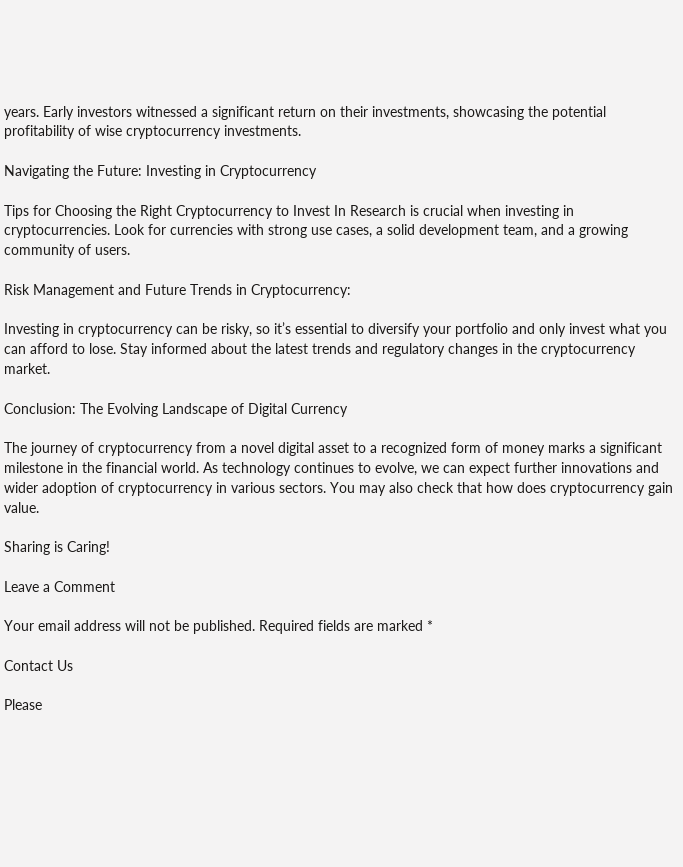years. Early investors witnessed a significant return on their investments, showcasing the potential profitability of wise cryptocurrency investments.

Navigating the Future: Investing in Cryptocurrency

Tips for Choosing the Right Cryptocurrency to Invest In Research is crucial when investing in cryptocurrencies. Look for currencies with strong use cases, a solid development team, and a growing community of users.

Risk Management and Future Trends in Cryptocurrency:

Investing in cryptocurrency can be risky, so it’s essential to diversify your portfolio and only invest what you can afford to lose. Stay informed about the latest trends and regulatory changes in the cryptocurrency market.

Conclusion: The Evolving Landscape of Digital Currency

The journey of cryptocurrency from a novel digital asset to a recognized form of money marks a significant milestone in the financial world. As technology continues to evolve, we can expect further innovations and wider adoption of cryptocurrency in various sectors. You may also check that how does cryptocurrency gain value.

Sharing is Caring!

Leave a Comment

Your email address will not be published. Required fields are marked *

Contact Us

Please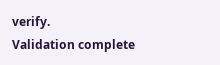verify.
Validation complete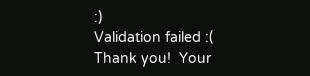:)
Validation failed :(
Thank you!  Your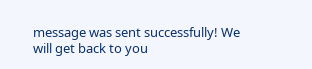message was sent successfully! We will get back to you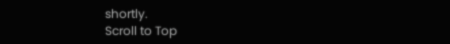shortly.
Scroll to Top